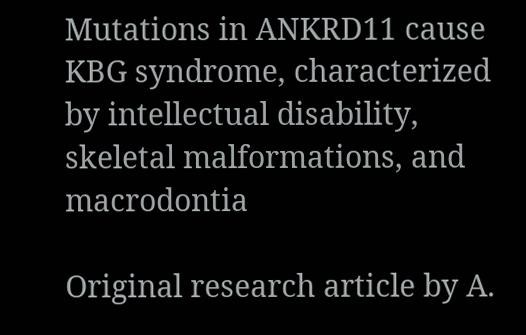Mutations in ANKRD11 cause KBG syndrome, characterized by intellectual disability, skeletal malformations, and macrodontia

Original research article by A.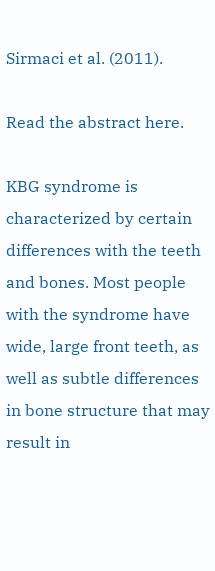Sirmaci et al. (2011).

Read the abstract here.

KBG syndrome is characterized by certain differences with the teeth and bones. Most people with the syndrome have wide, large front teeth, as well as subtle differences in bone structure that may result in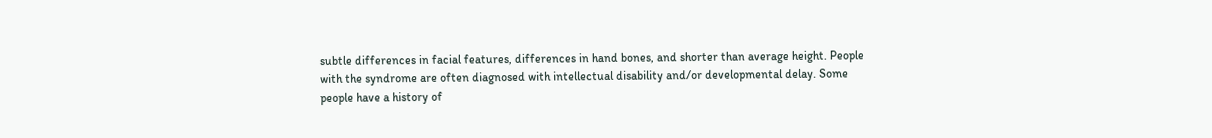subtle differences in facial features, differences in hand bones, and shorter than average height. People with the syndrome are often diagnosed with intellectual disability and/or developmental delay. Some people have a history of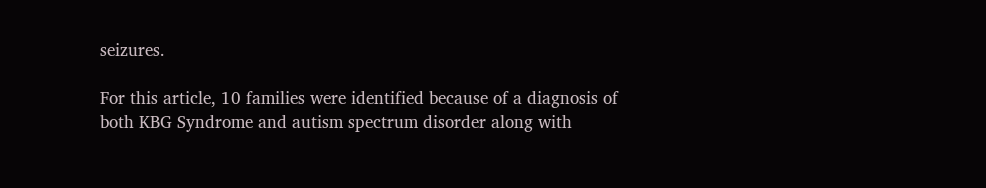seizures.

For this article, 10 families were identified because of a diagnosis of both KBG Syndrome and autism spectrum disorder along with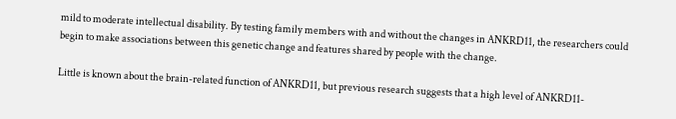mild to moderate intellectual disability. By testing family members with and without the changes in ANKRD11, the researchers could begin to make associations between this genetic change and features shared by people with the change.

Little is known about the brain-related function of ANKRD11, but previous research suggests that a high level of ANKRD11-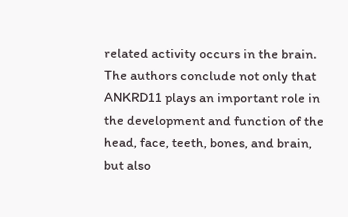related activity occurs in the brain. The authors conclude not only that ANKRD11 plays an important role in the development and function of the head, face, teeth, bones, and brain, but also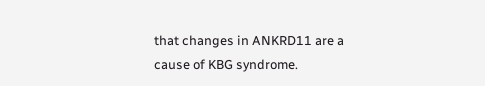that changes in ANKRD11 are a cause of KBG syndrome.